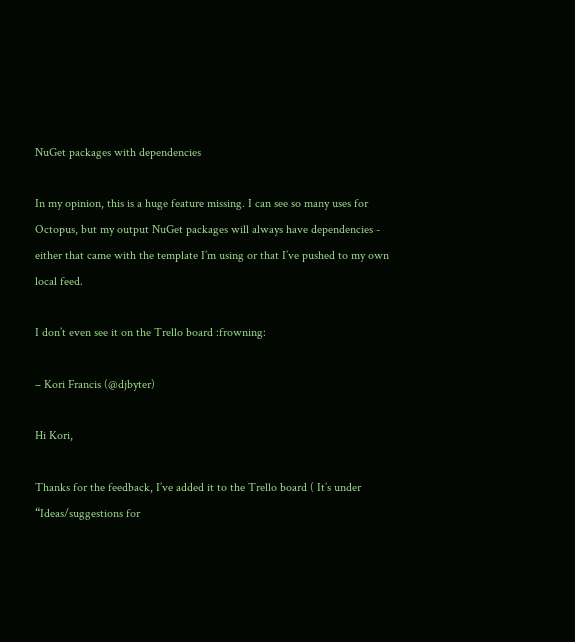NuGet packages with dependencies

In my opinion, this is a huge feature missing. I can see so many uses for Octopus, but my output NuGet packages will always have dependencies - either that came with the template I’m using or that I’ve pushed to my own local feed.

I don’t even see it on the Trello board :frowning:

– Kori Francis (@djbyter)

Hi Kori,

Thanks for the feedback, I’ve added it to the Trello board ( It’s under “Ideas/suggestions for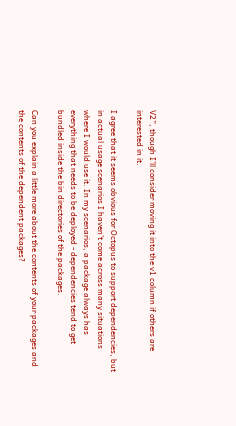V2”, though I’ll consider moving it into the v1 column if others are interested in it.

I agree that it seems obvious for Octopus to support dependencies, but in actual usage scenarios I haven’t come across many situations where I would use it. In my scenarios, a package always has everything that needs to be deployed - dependencies tend to get bundled inside the bin directories of the packages.

Can you explain a little more about the contents of your packages and the contents of the dependent packages?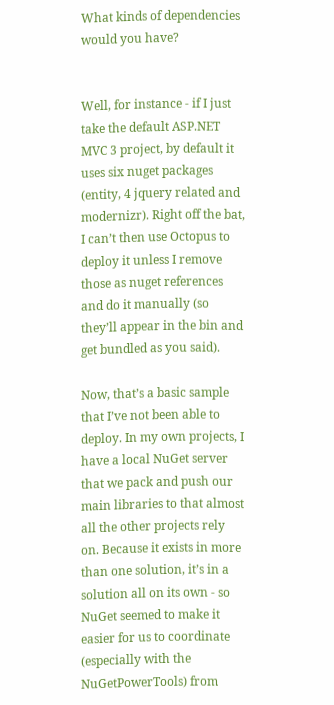What kinds of dependencies would you have?


Well, for instance - if I just take the default ASP.NET MVC 3 project, by default it uses six nuget packages (entity, 4 jquery related and modernizr). Right off the bat, I can’t then use Octopus to deploy it unless I remove those as nuget references and do it manually (so they’ll appear in the bin and get bundled as you said).

Now, that’s a basic sample that I’ve not been able to deploy. In my own projects, I have a local NuGet server that we pack and push our main libraries to that almost all the other projects rely on. Because it exists in more than one solution, it’s in a solution all on its own - so NuGet seemed to make it easier for us to coordinate (especially with the NuGetPowerTools) from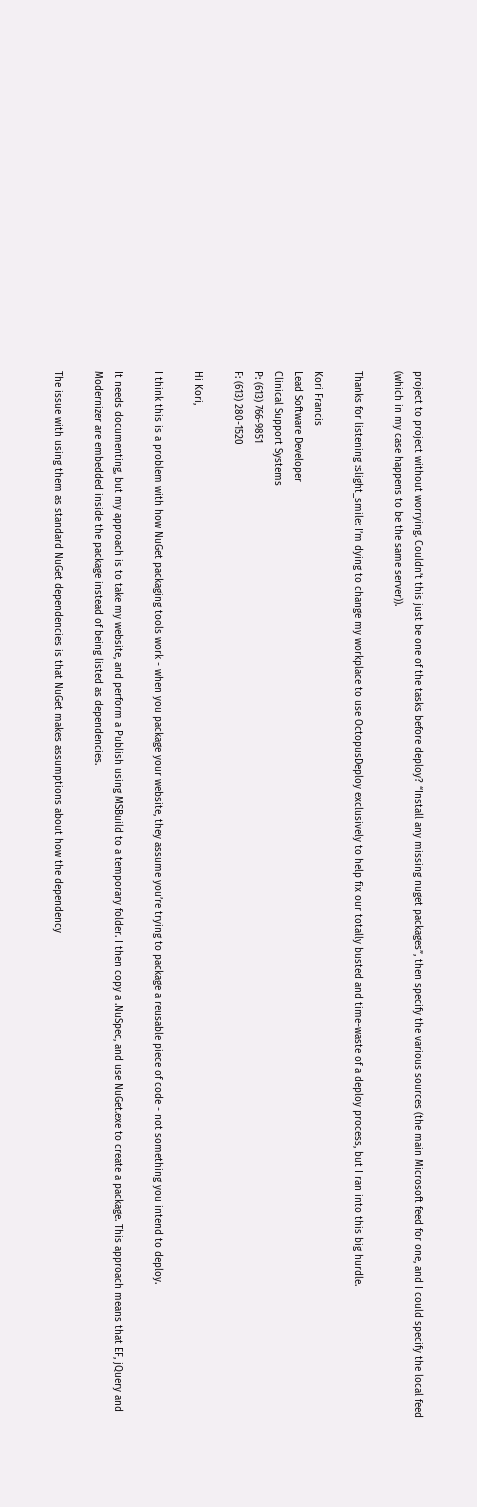project to project without worrying. Couldn’t this just be one of the tasks before deploy? “Install any missing nuget packages”, then specify the various sources (the main Microsoft feed for one, and I could specify the local feed (which in my case happens to be the same server)).

Thanks for listening :slight_smile: I’m dying to change my workplace to use OctopusDeploy exclusively to help fix our totally busted and time-waste of a deploy process, but I ran into this big hurdle.

Kori Francis
Lead Software Developer
Clinical Support Systems
P: (613) 766-9851
F: (613) 280-1520

Hi Kori,

I think this is a problem with how NuGet packaging tools work - when you package your website, they assume you’re trying to package a reusable piece of code - not something you intend to deploy.

It needs documenting, but my approach is to take my website, and perform a Publish using MSBuild to a temporary folder. I then copy a .NuSpec, and use NuGet.exe to create a package. This approach means that EF, jQuery and Modernizer are embedded inside the package instead of being listed as dependencies.

The issue with using them as standard NuGet dependencies is that NuGet makes assumptions about how the dependency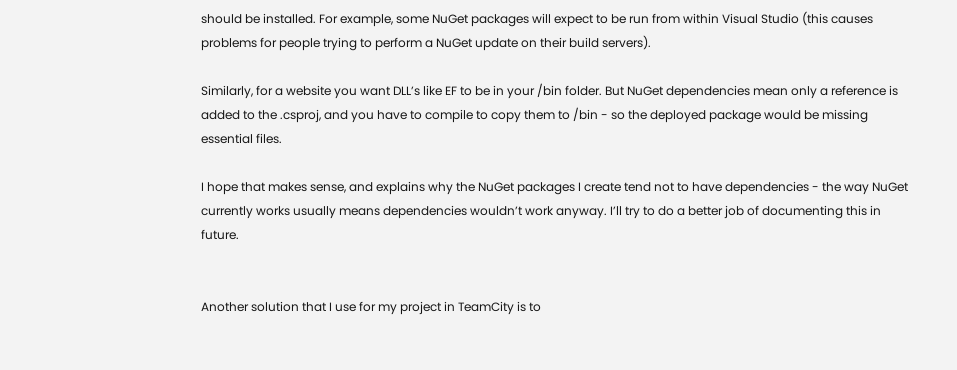should be installed. For example, some NuGet packages will expect to be run from within Visual Studio (this causes problems for people trying to perform a NuGet update on their build servers).

Similarly, for a website you want DLL’s like EF to be in your /bin folder. But NuGet dependencies mean only a reference is added to the .csproj, and you have to compile to copy them to /bin - so the deployed package would be missing essential files.

I hope that makes sense, and explains why the NuGet packages I create tend not to have dependencies - the way NuGet currently works usually means dependencies wouldn’t work anyway. I’ll try to do a better job of documenting this in future.


Another solution that I use for my project in TeamCity is to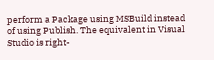perform a Package using MSBuild instead of using Publish. The equivalent in Visual Studio is right-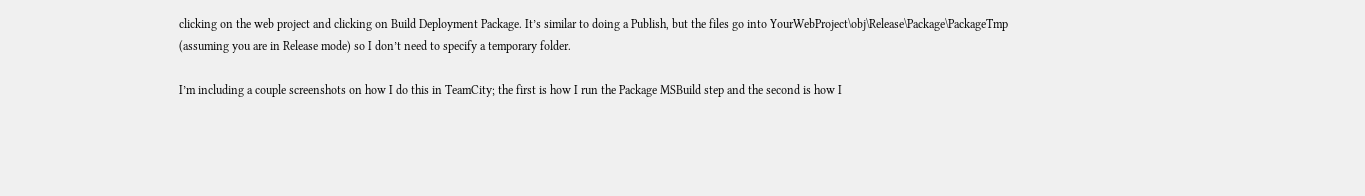clicking on the web project and clicking on Build Deployment Package. It’s similar to doing a Publish, but the files go into YourWebProject\obj\Release\Package\PackageTmp (assuming you are in Release mode) so I don’t need to specify a temporary folder.

I’m including a couple screenshots on how I do this in TeamCity; the first is how I run the Package MSBuild step and the second is how I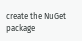create the NuGet package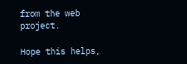from the web project.

Hope this helps,